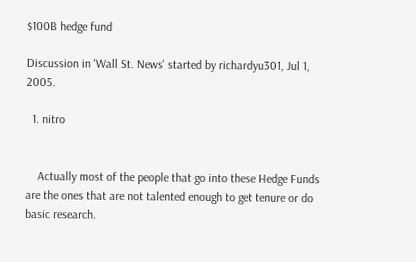$100B hedge fund

Discussion in 'Wall St. News' started by richardyu301, Jul 1, 2005.

  1. nitro


    Actually most of the people that go into these Hedge Funds are the ones that are not talented enough to get tenure or do basic research.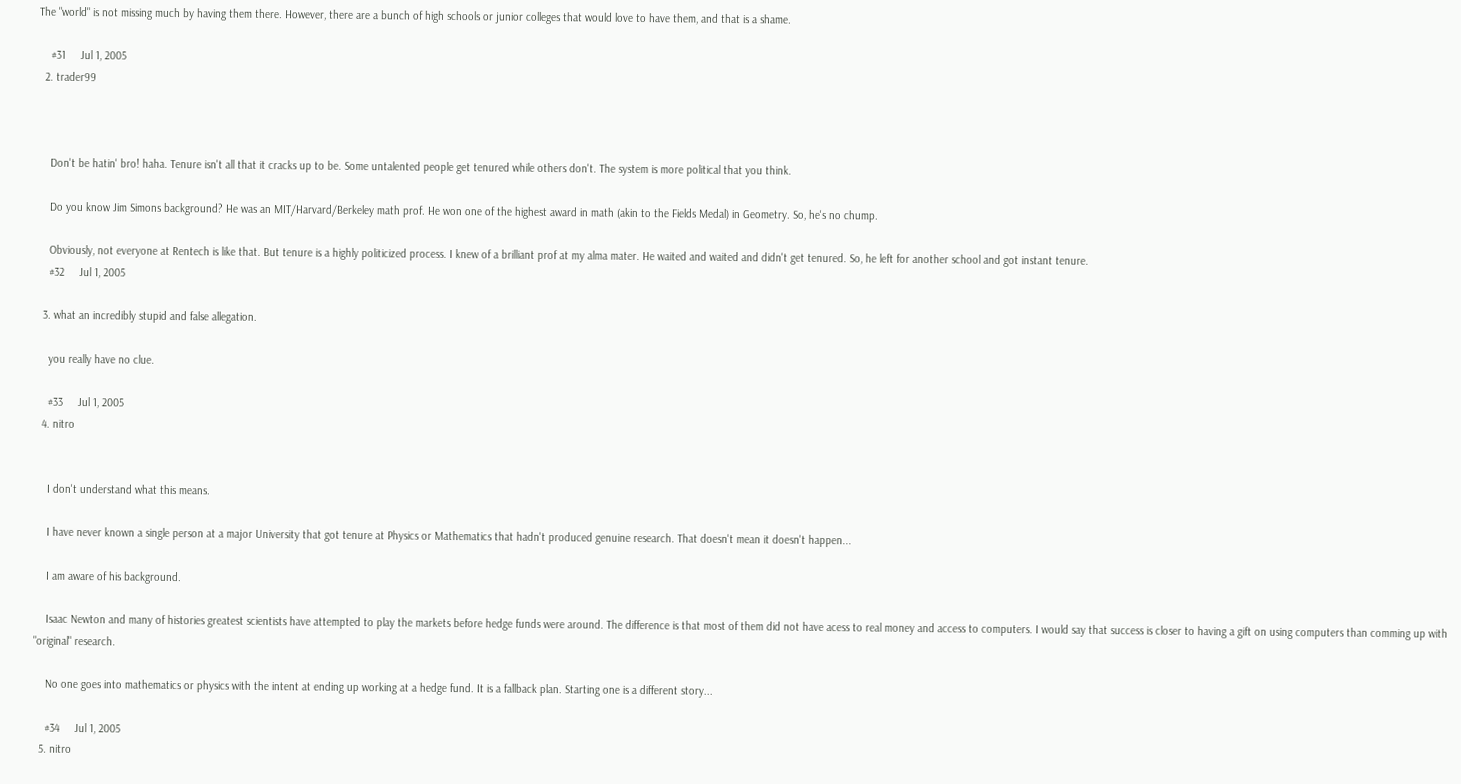The "world" is not missing much by having them there. However, there are a bunch of high schools or junior colleges that would love to have them, and that is a shame.

    #31     Jul 1, 2005
  2. trader99



    Don't be hatin' bro! haha. Tenure isn't all that it cracks up to be. Some untalented people get tenured while others don't. The system is more political that you think.

    Do you know Jim Simons background? He was an MIT/Harvard/Berkeley math prof. He won one of the highest award in math (akin to the Fields Medal) in Geometry. So, he's no chump.

    Obviously, not everyone at Rentech is like that. But tenure is a highly politicized process. I knew of a brilliant prof at my alma mater. He waited and waited and didn't get tenured. So, he left for another school and got instant tenure.
    #32     Jul 1, 2005

  3. what an incredibly stupid and false allegation.

    you really have no clue.

    #33     Jul 1, 2005
  4. nitro


    I don't understand what this means.

    I have never known a single person at a major University that got tenure at Physics or Mathematics that hadn't produced genuine research. That doesn't mean it doesn't happen...

    I am aware of his background.

    Isaac Newton and many of histories greatest scientists have attempted to play the markets before hedge funds were around. The difference is that most of them did not have acess to real money and access to computers. I would say that success is closer to having a gift on using computers than comming up with "original" research.

    No one goes into mathematics or physics with the intent at ending up working at a hedge fund. It is a fallback plan. Starting one is a different story...

    #34     Jul 1, 2005
  5. nitro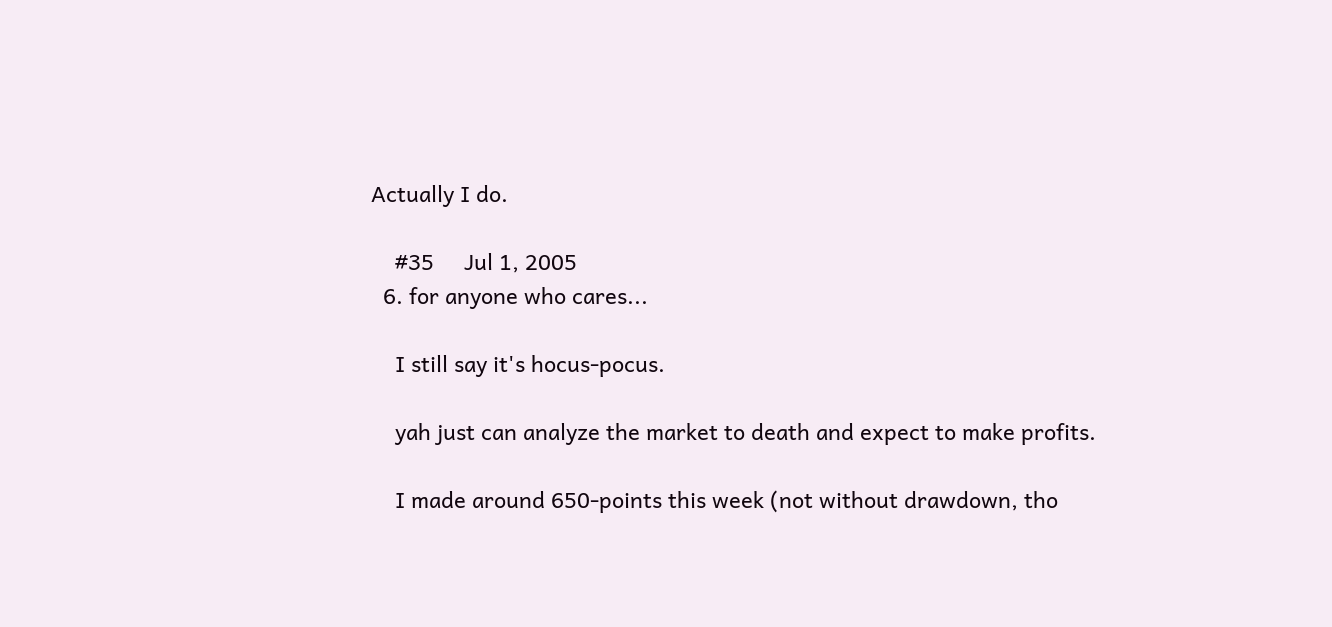Actually I do.

    #35     Jul 1, 2005
  6. for anyone who cares...

    I still say it's hocus-pocus.

    yah just can analyze the market to death and expect to make profits.

    I made around 650-points this week (not without drawdown, tho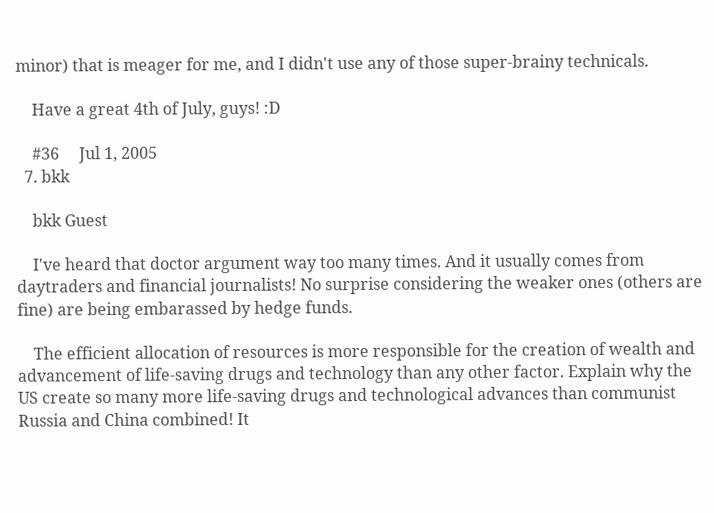minor) that is meager for me, and I didn't use any of those super-brainy technicals.

    Have a great 4th of July, guys! :D

    #36     Jul 1, 2005
  7. bkk

    bkk Guest

    I've heard that doctor argument way too many times. And it usually comes from daytraders and financial journalists! No surprise considering the weaker ones (others are fine) are being embarassed by hedge funds.

    The efficient allocation of resources is more responsible for the creation of wealth and advancement of life-saving drugs and technology than any other factor. Explain why the US create so many more life-saving drugs and technological advances than communist Russia and China combined! It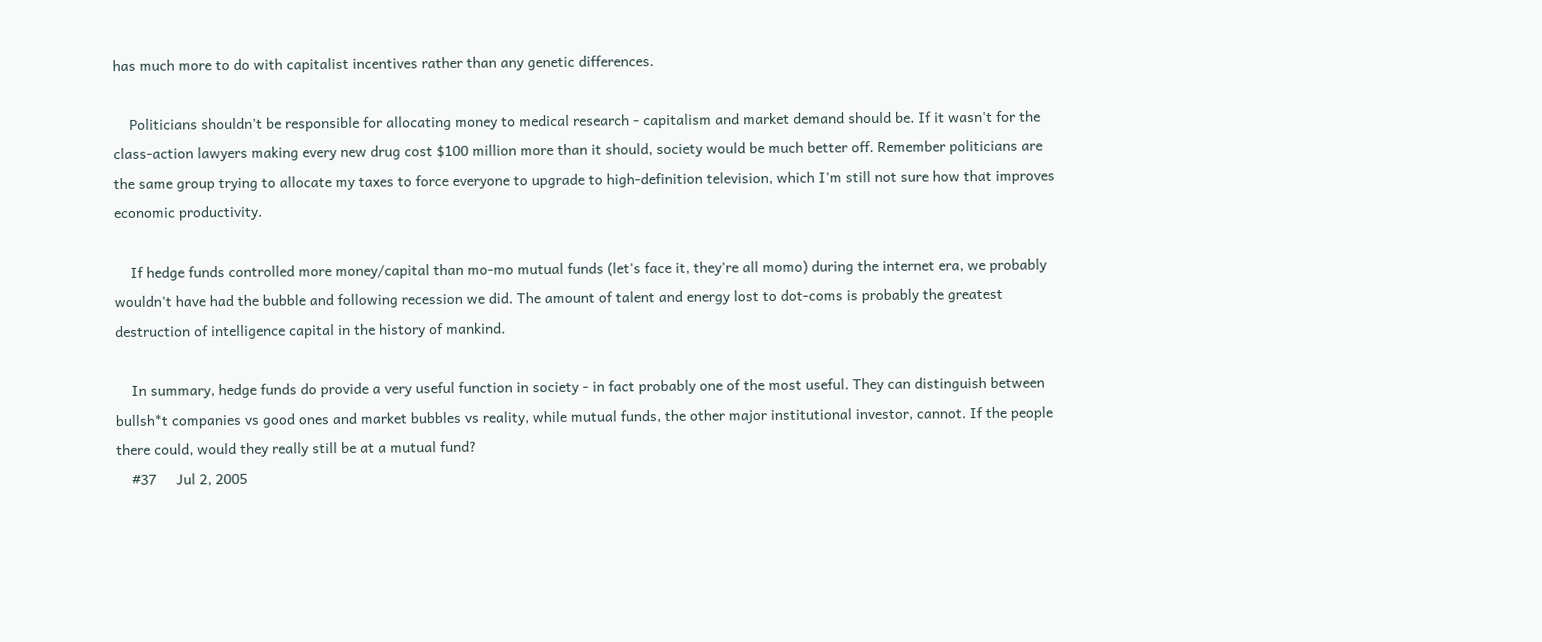has much more to do with capitalist incentives rather than any genetic differences.

    Politicians shouldn't be responsible for allocating money to medical research - capitalism and market demand should be. If it wasn't for the class-action lawyers making every new drug cost $100 million more than it should, society would be much better off. Remember politicians are the same group trying to allocate my taxes to force everyone to upgrade to high-definition television, which I'm still not sure how that improves economic productivity.

    If hedge funds controlled more money/capital than mo-mo mutual funds (let's face it, they're all momo) during the internet era, we probably wouldn't have had the bubble and following recession we did. The amount of talent and energy lost to dot-coms is probably the greatest destruction of intelligence capital in the history of mankind.

    In summary, hedge funds do provide a very useful function in society - in fact probably one of the most useful. They can distinguish between bullsh*t companies vs good ones and market bubbles vs reality, while mutual funds, the other major institutional investor, cannot. If the people there could, would they really still be at a mutual fund?
    #37     Jul 2, 2005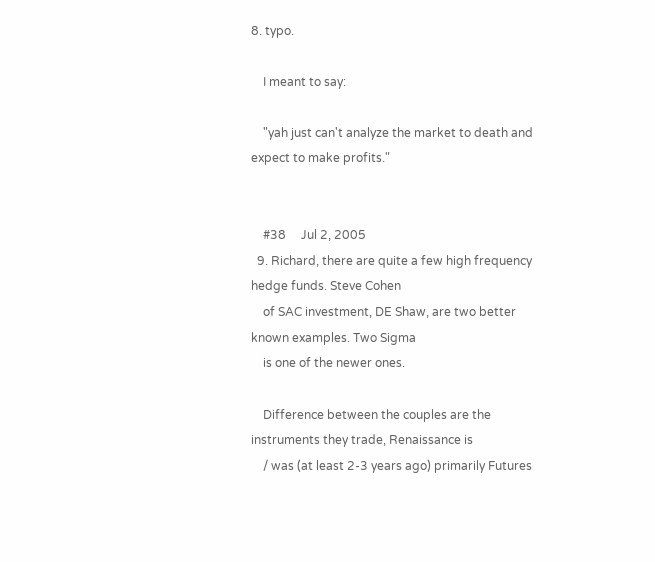8. typo.

    I meant to say:

    "yah just can't analyze the market to death and expect to make profits."


    #38     Jul 2, 2005
  9. Richard, there are quite a few high frequency hedge funds. Steve Cohen
    of SAC investment, DE Shaw, are two better known examples. Two Sigma
    is one of the newer ones.

    Difference between the couples are the instruments they trade, Renaissance is
    / was (at least 2-3 years ago) primarily Futures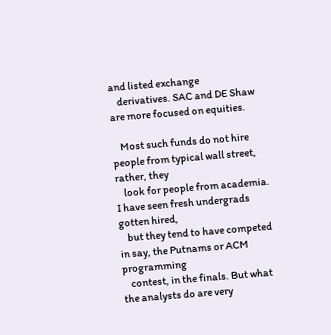and listed exchange
    derivatives. SAC and DE Shaw are more focused on equities.

    Most such funds do not hire people from typical wall street, rather, they
    look for people from academia. I have seen fresh undergrads gotten hired,
    but they tend to have competed in say, the Putnams or ACM programming
    contest, in the finals. But what the analysts do are very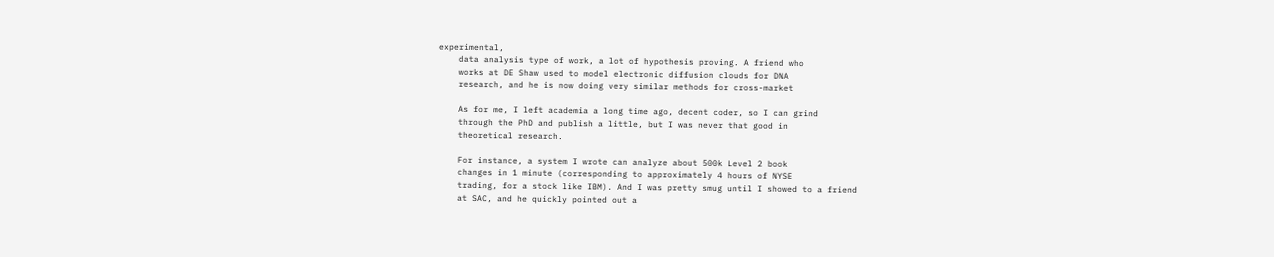experimental,
    data analysis type of work, a lot of hypothesis proving. A friend who
    works at DE Shaw used to model electronic diffusion clouds for DNA
    research, and he is now doing very similar methods for cross-market

    As for me, I left academia a long time ago, decent coder, so I can grind
    through the PhD and publish a little, but I was never that good in
    theoretical research.

    For instance, a system I wrote can analyze about 500k Level 2 book
    changes in 1 minute (corresponding to approximately 4 hours of NYSE
    trading, for a stock like IBM). And I was pretty smug until I showed to a friend
    at SAC, and he quickly pointed out a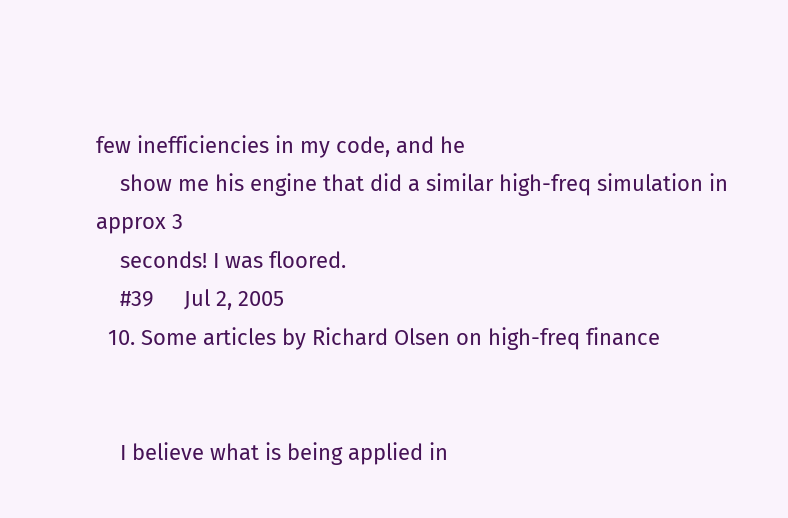few inefficiencies in my code, and he
    show me his engine that did a similar high-freq simulation in approx 3
    seconds! I was floored.
    #39     Jul 2, 2005
  10. Some articles by Richard Olsen on high-freq finance


    I believe what is being applied in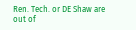Ren. Tech. or DE Shaw are out of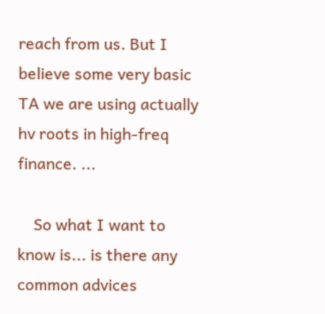reach from us. But I believe some very basic TA we are using actually hv roots in high-freq finance. ...

    So what I want to know is... is there any common advices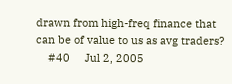drawn from high-freq finance that can be of value to us as avg traders?
    #40     Jul 2, 2005